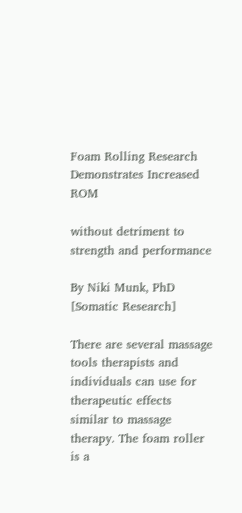Foam Rolling Research Demonstrates Increased ROM

without detriment to strength and performance

By Niki Munk, PhD
[Somatic Research]

There are several massage tools therapists and individuals can use for therapeutic effects similar to massage therapy. The foam roller is a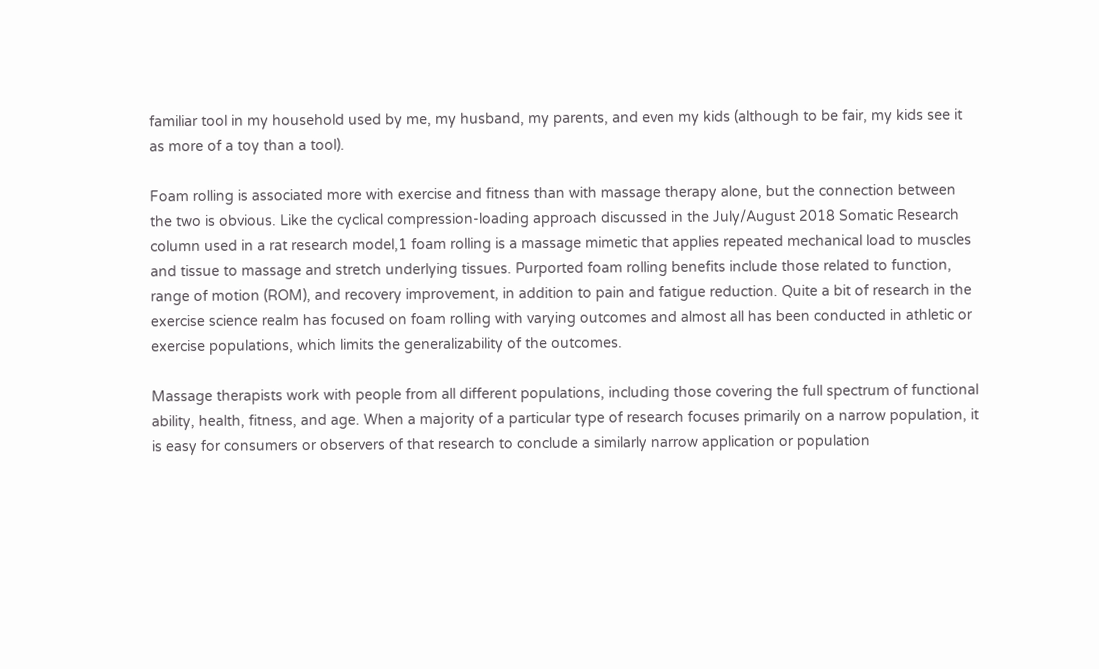familiar tool in my household used by me, my husband, my parents, and even my kids (although to be fair, my kids see it as more of a toy than a tool).

Foam rolling is associated more with exercise and fitness than with massage therapy alone, but the connection between the two is obvious. Like the cyclical compression-loading approach discussed in the July/August 2018 Somatic Research column used in a rat research model,1 foam rolling is a massage mimetic that applies repeated mechanical load to muscles and tissue to massage and stretch underlying tissues. Purported foam rolling benefits include those related to function, range of motion (ROM), and recovery improvement, in addition to pain and fatigue reduction. Quite a bit of research in the exercise science realm has focused on foam rolling with varying outcomes and almost all has been conducted in athletic or exercise populations, which limits the generalizability of the outcomes.

Massage therapists work with people from all different populations, including those covering the full spectrum of functional ability, health, fitness, and age. When a majority of a particular type of research focuses primarily on a narrow population, it is easy for consumers or observers of that research to conclude a similarly narrow application or population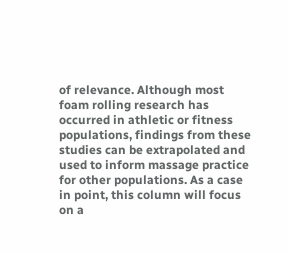of relevance. Although most foam rolling research has occurred in athletic or fitness populations, findings from these studies can be extrapolated and used to inform massage practice for other populations. As a case in point, this column will focus on a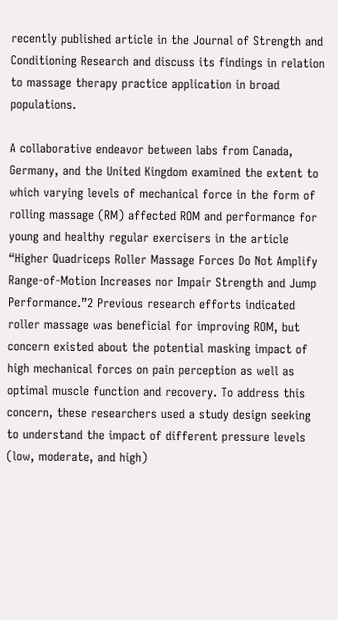recently published article in the Journal of Strength and Conditioning Research and discuss its findings in relation to massage therapy practice application in broad populations.

A collaborative endeavor between labs from Canada, Germany, and the United Kingdom examined the extent to which varying levels of mechanical force in the form of rolling massage (RM) affected ROM and performance for young and healthy regular exercisers in the article “Higher Quadriceps Roller Massage Forces Do Not Amplify Range-of-Motion Increases nor Impair Strength and Jump Performance.”2 Previous research efforts indicated roller massage was beneficial for improving ROM, but concern existed about the potential masking impact of high mechanical forces on pain perception as well as optimal muscle function and recovery. To address this concern, these researchers used a study design seeking to understand the impact of different pressure levels (low, moderate, and high)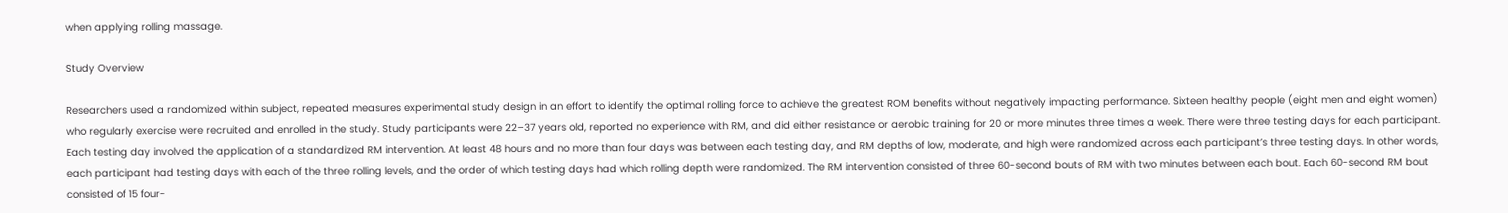when applying rolling massage.

Study Overview

Researchers used a randomized within subject, repeated measures experimental study design in an effort to identify the optimal rolling force to achieve the greatest ROM benefits without negatively impacting performance. Sixteen healthy people (eight men and eight women) who regularly exercise were recruited and enrolled in the study. Study participants were 22–37 years old, reported no experience with RM, and did either resistance or aerobic training for 20 or more minutes three times a week. There were three testing days for each participant. Each testing day involved the application of a standardized RM intervention. At least 48 hours and no more than four days was between each testing day, and RM depths of low, moderate, and high were randomized across each participant’s three testing days. In other words, each participant had testing days with each of the three rolling levels, and the order of which testing days had which rolling depth were randomized. The RM intervention consisted of three 60-second bouts of RM with two minutes between each bout. Each 60-second RM bout consisted of 15 four-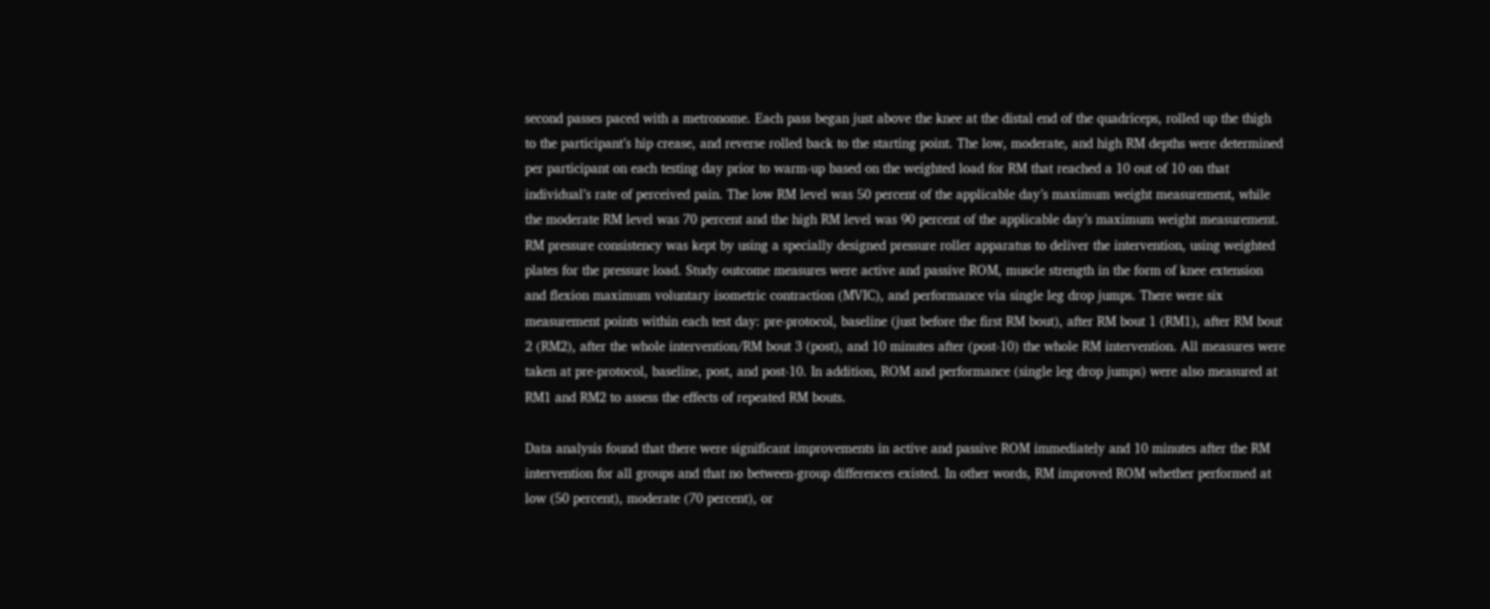second passes paced with a metronome. Each pass began just above the knee at the distal end of the quadriceps, rolled up the thigh to the participant’s hip crease, and reverse rolled back to the starting point. The low, moderate, and high RM depths were determined per participant on each testing day prior to warm-up based on the weighted load for RM that reached a 10 out of 10 on that individual’s rate of perceived pain. The low RM level was 50 percent of the applicable day’s maximum weight measurement, while the moderate RM level was 70 percent and the high RM level was 90 percent of the applicable day’s maximum weight measurement. RM pressure consistency was kept by using a specially designed pressure roller apparatus to deliver the intervention, using weighted plates for the pressure load. Study outcome measures were active and passive ROM, muscle strength in the form of knee extension and flexion maximum voluntary isometric contraction (MVIC), and performance via single leg drop jumps. There were six measurement points within each test day: pre-protocol, baseline (just before the first RM bout), after RM bout 1 (RM1), after RM bout 2 (RM2), after the whole intervention/RM bout 3 (post), and 10 minutes after (post-10) the whole RM intervention. All measures were taken at pre-protocol, baseline, post, and post-10. In addition, ROM and performance (single leg drop jumps) were also measured at RM1 and RM2 to assess the effects of repeated RM bouts.

Data analysis found that there were significant improvements in active and passive ROM immediately and 10 minutes after the RM intervention for all groups and that no between-group differences existed. In other words, RM improved ROM whether performed at low (50 percent), moderate (70 percent), or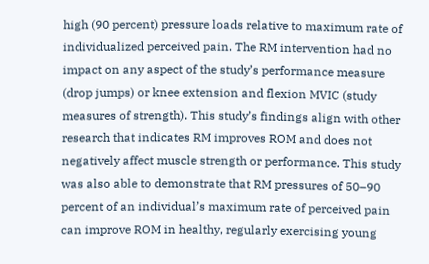high (90 percent) pressure loads relative to maximum rate of individualized perceived pain. The RM intervention had no impact on any aspect of the study’s performance measure (drop jumps) or knee extension and flexion MVIC (study measures of strength). This study’s findings align with other research that indicates RM improves ROM and does not negatively affect muscle strength or performance. This study was also able to demonstrate that RM pressures of 50–90 percent of an individual’s maximum rate of perceived pain can improve ROM in healthy, regularly exercising young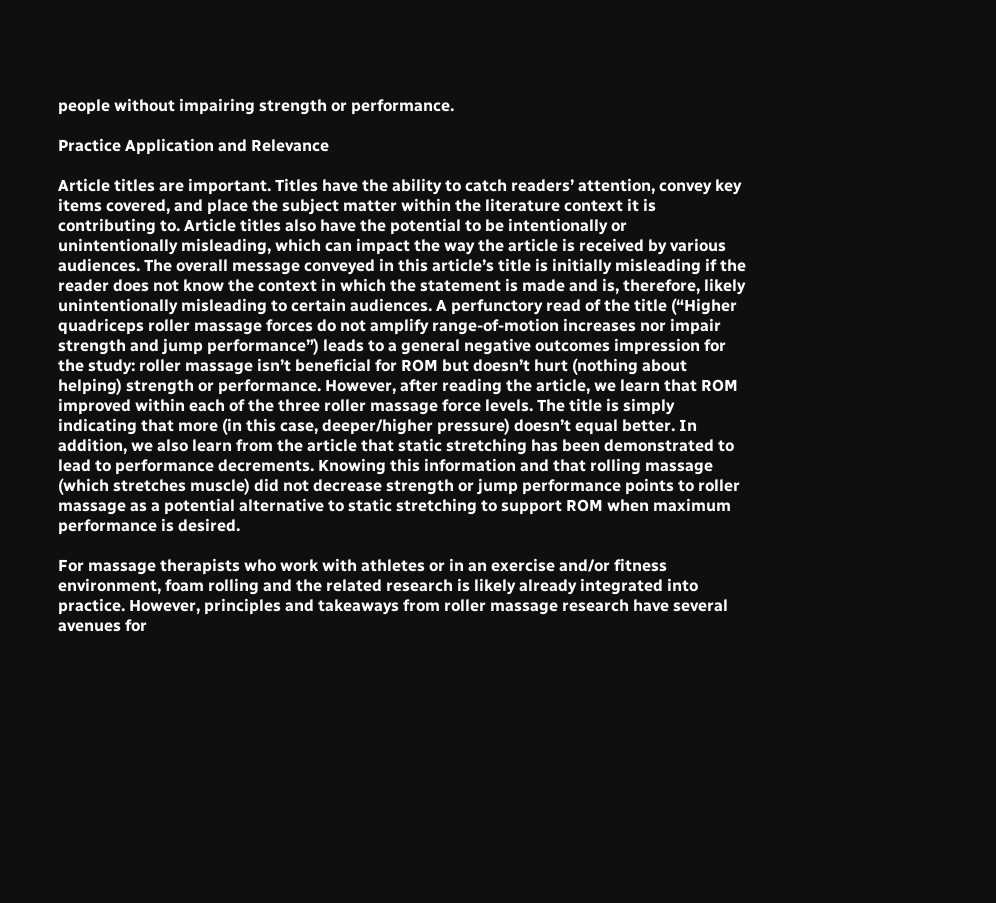people without impairing strength or performance.

Practice Application and Relevance

Article titles are important. Titles have the ability to catch readers’ attention, convey key items covered, and place the subject matter within the literature context it is contributing to. Article titles also have the potential to be intentionally or unintentionally misleading, which can impact the way the article is received by various audiences. The overall message conveyed in this article’s title is initially misleading if the reader does not know the context in which the statement is made and is, therefore, likely unintentionally misleading to certain audiences. A perfunctory read of the title (“Higher quadriceps roller massage forces do not amplify range-of-motion increases nor impair strength and jump performance”) leads to a general negative outcomes impression for the study: roller massage isn’t beneficial for ROM but doesn’t hurt (nothing about helping) strength or performance. However, after reading the article, we learn that ROM improved within each of the three roller massage force levels. The title is simply indicating that more (in this case, deeper/higher pressure) doesn’t equal better. In addition, we also learn from the article that static stretching has been demonstrated to lead to performance decrements. Knowing this information and that rolling massage (which stretches muscle) did not decrease strength or jump performance points to roller massage as a potential alternative to static stretching to support ROM when maximum performance is desired.

For massage therapists who work with athletes or in an exercise and/or fitness environment, foam rolling and the related research is likely already integrated into practice. However, principles and takeaways from roller massage research have several avenues for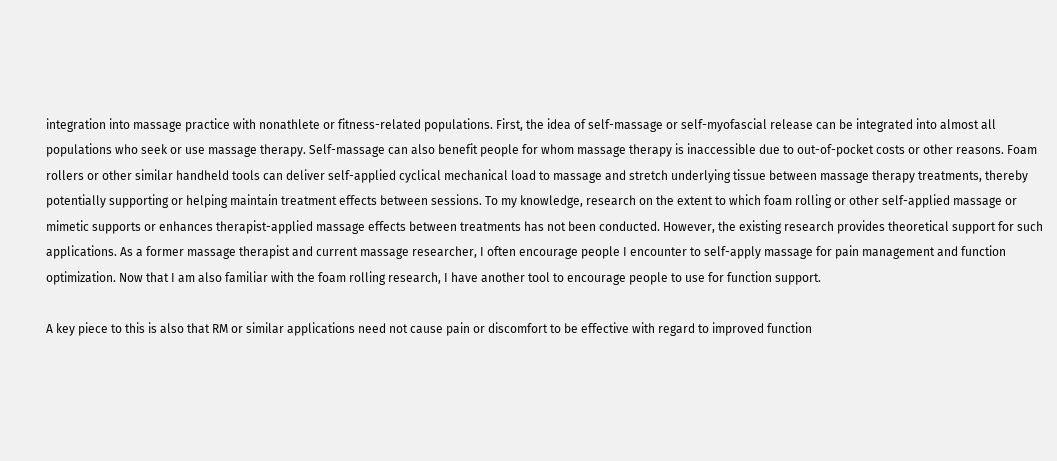integration into massage practice with nonathlete or fitness-related populations. First, the idea of self-massage or self-myofascial release can be integrated into almost all populations who seek or use massage therapy. Self-massage can also benefit people for whom massage therapy is inaccessible due to out-of-pocket costs or other reasons. Foam rollers or other similar handheld tools can deliver self-applied cyclical mechanical load to massage and stretch underlying tissue between massage therapy treatments, thereby potentially supporting or helping maintain treatment effects between sessions. To my knowledge, research on the extent to which foam rolling or other self-applied massage or mimetic supports or enhances therapist-applied massage effects between treatments has not been conducted. However, the existing research provides theoretical support for such applications. As a former massage therapist and current massage researcher, I often encourage people I encounter to self-apply massage for pain management and function optimization. Now that I am also familiar with the foam rolling research, I have another tool to encourage people to use for function support.

A key piece to this is also that RM or similar applications need not cause pain or discomfort to be effective with regard to improved function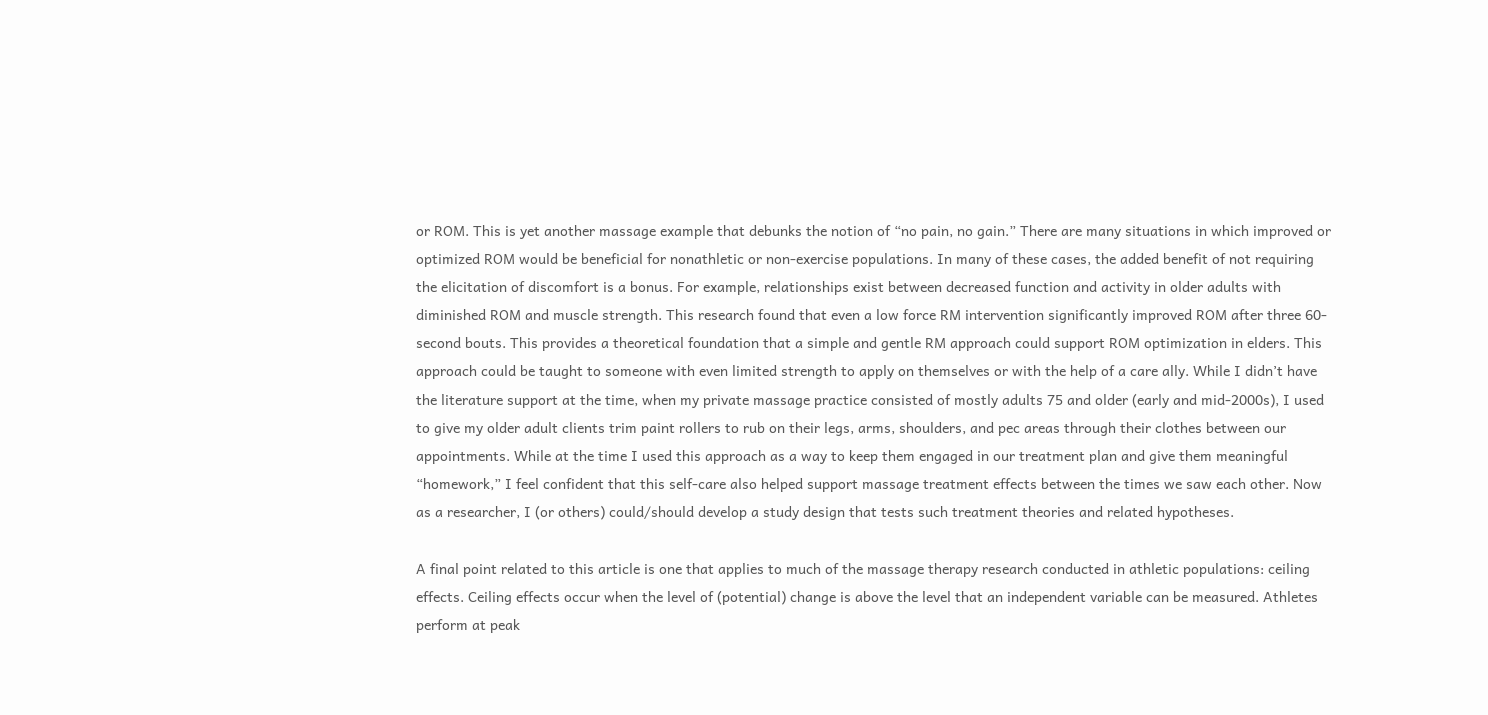or ROM. This is yet another massage example that debunks the notion of “no pain, no gain.” There are many situations in which improved or optimized ROM would be beneficial for nonathletic or non-exercise populations. In many of these cases, the added benefit of not requiring the elicitation of discomfort is a bonus. For example, relationships exist between decreased function and activity in older adults with diminished ROM and muscle strength. This research found that even a low force RM intervention significantly improved ROM after three 60-second bouts. This provides a theoretical foundation that a simple and gentle RM approach could support ROM optimization in elders. This approach could be taught to someone with even limited strength to apply on themselves or with the help of a care ally. While I didn’t have the literature support at the time, when my private massage practice consisted of mostly adults 75 and older (early and mid-2000s), I used to give my older adult clients trim paint rollers to rub on their legs, arms, shoulders, and pec areas through their clothes between our appointments. While at the time I used this approach as a way to keep them engaged in our treatment plan and give them meaningful “homework,” I feel confident that this self-care also helped support massage treatment effects between the times we saw each other. Now as a researcher, I (or others) could/should develop a study design that tests such treatment theories and related hypotheses.

A final point related to this article is one that applies to much of the massage therapy research conducted in athletic populations: ceiling effects. Ceiling effects occur when the level of (potential) change is above the level that an independent variable can be measured. Athletes perform at peak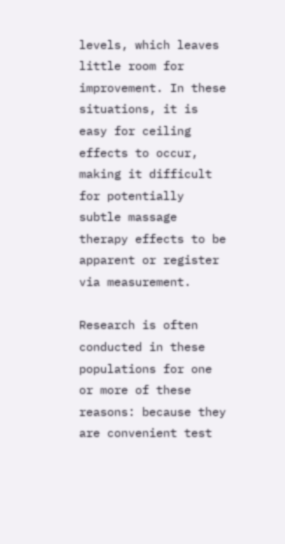levels, which leaves little room for improvement. In these situations, it is easy for ceiling effects to occur, making it difficult for potentially subtle massage therapy effects to be apparent or register via measurement.

Research is often conducted in these populations for one or more of these reasons: because they are convenient test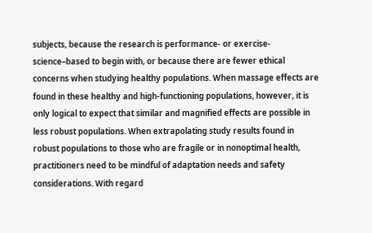subjects, because the research is performance- or exercise-science–based to begin with, or because there are fewer ethical concerns when studying healthy populations. When massage effects are found in these healthy and high-functioning populations, however, it is only logical to expect that similar and magnified effects are possible in less robust populations. When extrapolating study results found in robust populations to those who are fragile or in nonoptimal health, practitioners need to be mindful of adaptation needs and safety considerations. With regard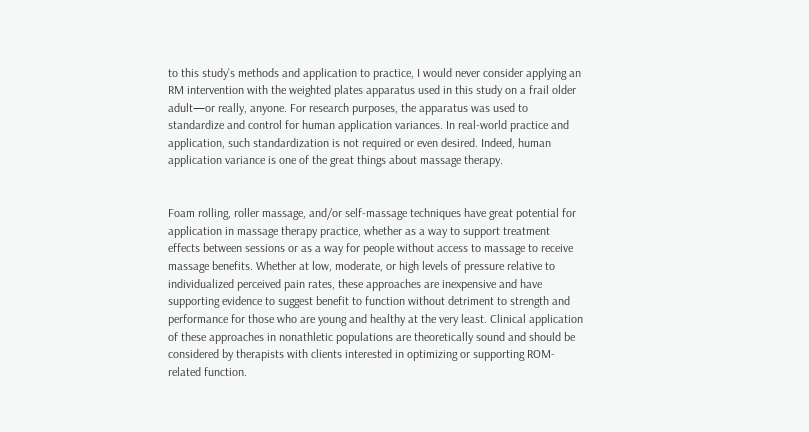to this study’s methods and application to practice, I would never consider applying an RM intervention with the weighted plates apparatus used in this study on a frail older adult—or really, anyone. For research purposes, the apparatus was used to standardize and control for human application variances. In real-world practice and application, such standardization is not required or even desired. Indeed, human application variance is one of the great things about massage therapy.


Foam rolling, roller massage, and/or self-massage techniques have great potential for application in massage therapy practice, whether as a way to support treatment effects between sessions or as a way for people without access to massage to receive massage benefits. Whether at low, moderate, or high levels of pressure relative to individualized perceived pain rates, these approaches are inexpensive and have supporting evidence to suggest benefit to function without detriment to strength and performance for those who are young and healthy at the very least. Clinical application of these approaches in nonathletic populations are theoretically sound and should be considered by therapists with clients interested in optimizing or supporting ROM-related function.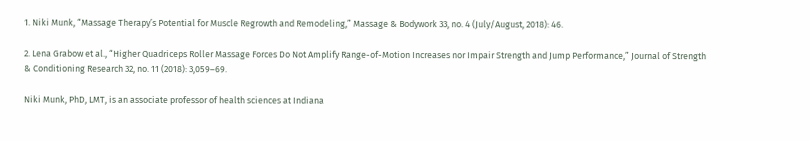1. Niki Munk, “Massage Therapy’s Potential for Muscle Regrowth and Remodeling,” Massage & Bodywork 33, no. 4 (July/August, 2018): 46.

2. Lena Grabow et al., “Higher Quadriceps Roller Massage Forces Do Not Amplify Range-of-Motion Increases nor Impair Strength and Jump Performance,” Journal of Strength & Conditioning Research 32, no. 11 (2018): 3,059–69.

Niki Munk, PhD, LMT, is an associate professor of health sciences at Indiana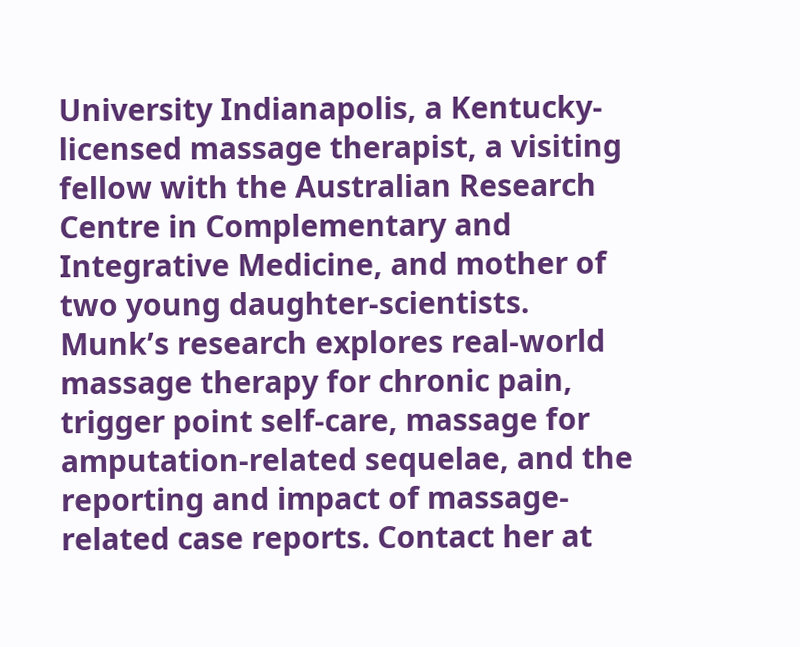University Indianapolis, a Kentucky-licensed massage therapist, a visiting fellow with the Australian Research Centre in Complementary and Integrative Medicine, and mother of two young daughter-scientists. Munk’s research explores real-world massage therapy for chronic pain, trigger point self-care, massage for amputation-related sequelae, and the reporting and impact of massage-related case reports. Contact her at